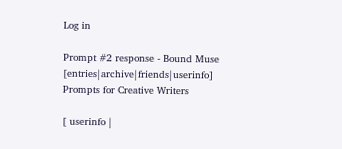Log in

Prompt #2 response - Bound Muse [entries|archive|friends|userinfo]
Prompts for Creative Writers

[ userinfo |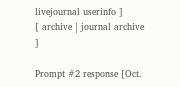livejournal userinfo ]
[ archive | journal archive ]

Prompt #2 response [Oct.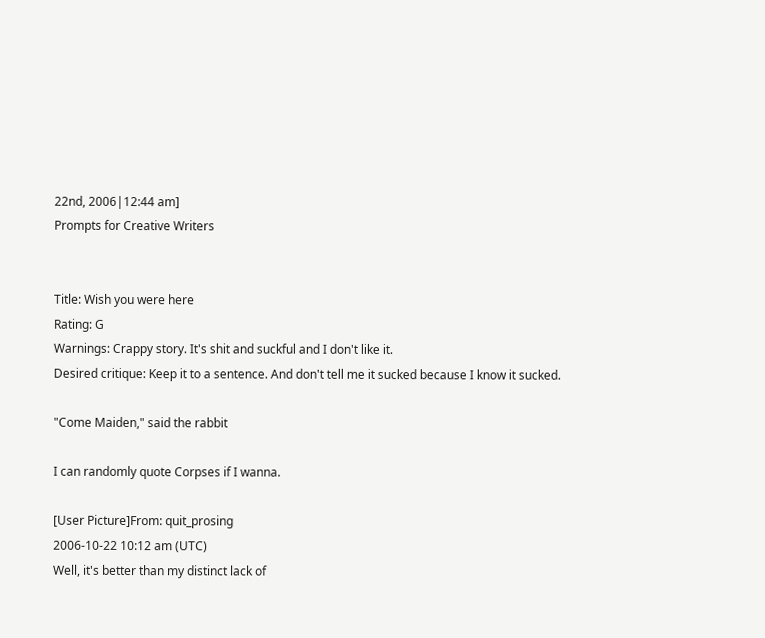22nd, 2006|12:44 am]
Prompts for Creative Writers


Title: Wish you were here
Rating: G
Warnings: Crappy story. It's shit and suckful and I don't like it.
Desired critique: Keep it to a sentence. And don't tell me it sucked because I know it sucked.

"Come Maiden," said the rabbit

I can randomly quote Corpses if I wanna.

[User Picture]From: quit_prosing
2006-10-22 10:12 am (UTC)
Well, it's better than my distinct lack of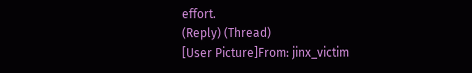effort.
(Reply) (Thread)
[User Picture]From: jinx_victim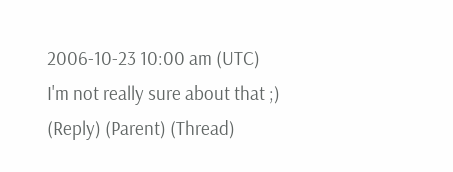2006-10-23 10:00 am (UTC)
I'm not really sure about that ;)
(Reply) (Parent) (Thread)